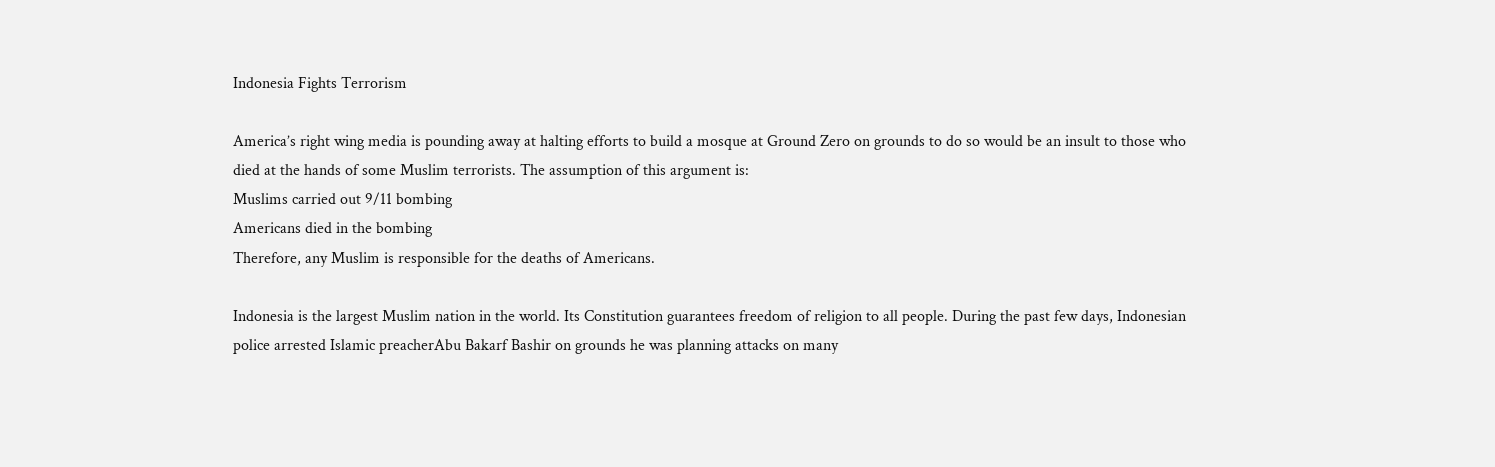Indonesia Fights Terrorism

America’s right wing media is pounding away at halting efforts to build a mosque at Ground Zero on grounds to do so would be an insult to those who died at the hands of some Muslim terrorists. The assumption of this argument is:
Muslims carried out 9/11 bombing
Americans died in the bombing
Therefore, any Muslim is responsible for the deaths of Americans.

Indonesia is the largest Muslim nation in the world. Its Constitution guarantees freedom of religion to all people. During the past few days, Indonesian police arrested Islamic preacherAbu Bakarf Bashir on grounds he was planning attacks on many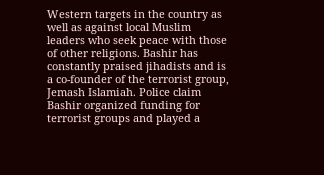Western targets in the country as well as against local Muslim leaders who seek peace with those of other religions. Bashir has constantly praised jihadists and is a co-founder of the terrorist group, Jemash Islamiah. Police claim Bashir organized funding for terrorist groups and played a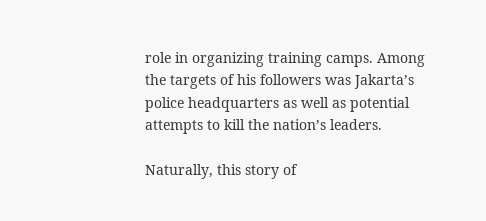role in organizing training camps. Among the targets of his followers was Jakarta’s police headquarters as well as potential attempts to kill the nation’s leaders.

Naturally, this story of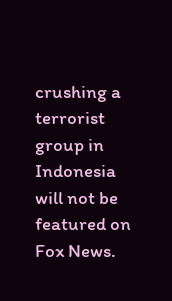crushing a terrorist group in Indonesia will not be featured on Fox News.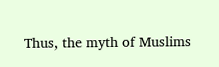Thus, the myth of Muslims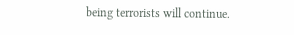being terrorists will continue.